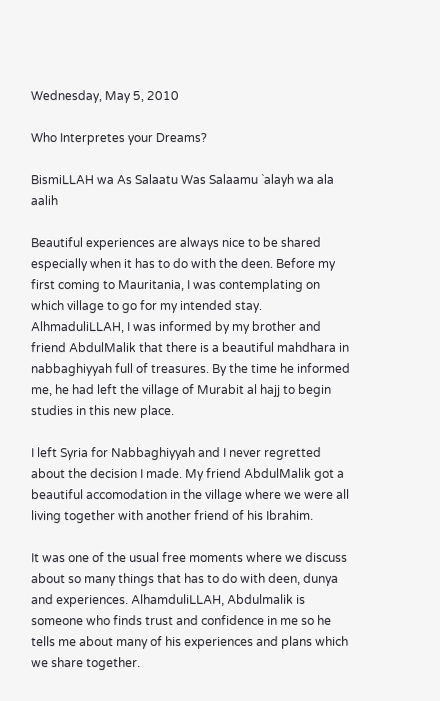Wednesday, May 5, 2010

Who Interpretes your Dreams?

BismiLLAH wa As Salaatu Was Salaamu `alayh wa ala aalih

Beautiful experiences are always nice to be shared especially when it has to do with the deen. Before my first coming to Mauritania, I was contemplating on which village to go for my intended stay. AlhmaduliLLAH, I was informed by my brother and friend AbdulMalik that there is a beautiful mahdhara in nabbaghiyyah full of treasures. By the time he informed me, he had left the village of Murabit al hajj to begin studies in this new place.

I left Syria for Nabbaghiyyah and I never regretted about the decision I made. My friend AbdulMalik got a beautiful accomodation in the village where we were all living together with another friend of his Ibrahim.

It was one of the usual free moments where we discuss about so many things that has to do with deen, dunya and experiences. AlhamduliLLAH, Abdulmalik is someone who finds trust and confidence in me so he tells me about many of his experiences and plans which we share together.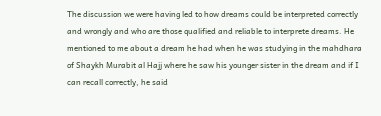The discussion we were having led to how dreams could be interpreted correctly and wrongly and who are those qualified and reliable to interprete dreams. He mentioned to me about a dream he had when he was studying in the mahdhara of Shaykh Murabit al Hajj where he saw his younger sister in the dream and if I can recall correctly, he said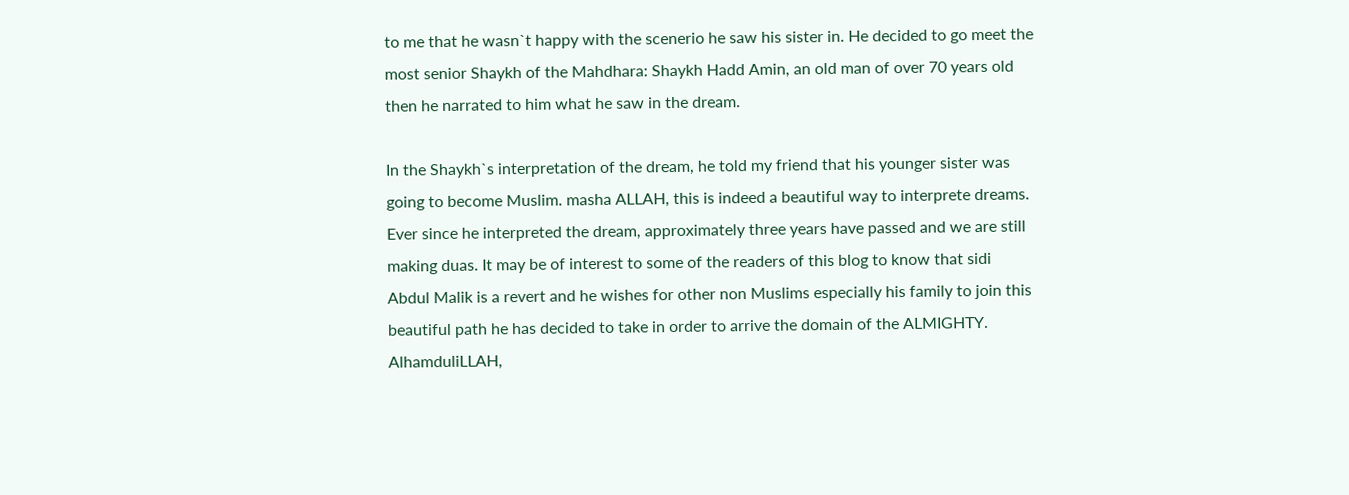to me that he wasn`t happy with the scenerio he saw his sister in. He decided to go meet the most senior Shaykh of the Mahdhara: Shaykh Hadd Amin, an old man of over 70 years old then he narrated to him what he saw in the dream.

In the Shaykh`s interpretation of the dream, he told my friend that his younger sister was going to become Muslim. masha ALLAH, this is indeed a beautiful way to interprete dreams. Ever since he interpreted the dream, approximately three years have passed and we are still making duas. It may be of interest to some of the readers of this blog to know that sidi Abdul Malik is a revert and he wishes for other non Muslims especially his family to join this beautiful path he has decided to take in order to arrive the domain of the ALMIGHTY. AlhamduliLLAH,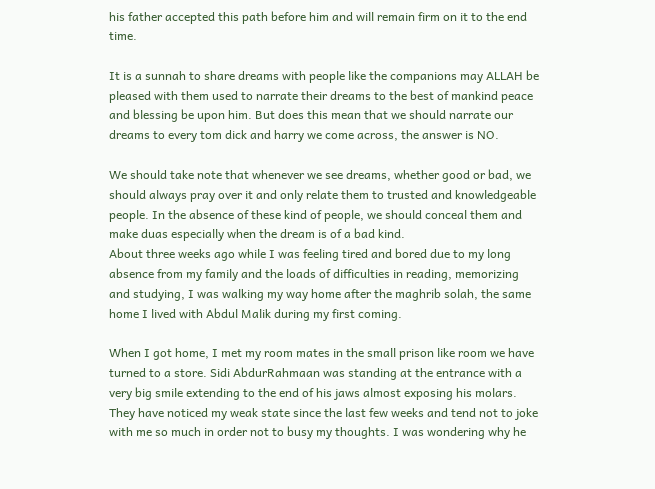his father accepted this path before him and will remain firm on it to the end time.

It is a sunnah to share dreams with people like the companions may ALLAH be pleased with them used to narrate their dreams to the best of mankind peace and blessing be upon him. But does this mean that we should narrate our dreams to every tom dick and harry we come across, the answer is NO.

We should take note that whenever we see dreams, whether good or bad, we should always pray over it and only relate them to trusted and knowledgeable people. In the absence of these kind of people, we should conceal them and make duas especially when the dream is of a bad kind.
About three weeks ago while I was feeling tired and bored due to my long absence from my family and the loads of difficulties in reading, memorizing and studying, I was walking my way home after the maghrib solah, the same home I lived with Abdul Malik during my first coming.

When I got home, I met my room mates in the small prison like room we have turned to a store. Sidi AbdurRahmaan was standing at the entrance with a very big smile extending to the end of his jaws almost exposing his molars. They have noticed my weak state since the last few weeks and tend not to joke with me so much in order not to busy my thoughts. I was wondering why he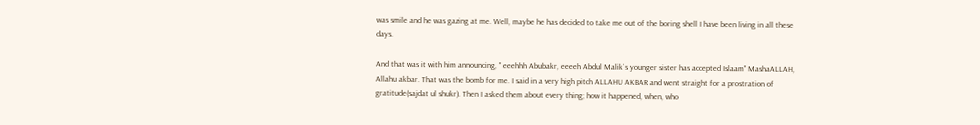was smile and he was gazing at me. Well, maybe he has decided to take me out of the boring shell I have been living in all these days.

And that was it with him announcing, '' eeehhh Abubakr, eeeeh Abdul Malik`s younger sister has accepted Islaam'' MashaALLAH, Allahu akbar. That was the bomb for me. I said in a very high pitch ALLAHU AKBAR and went straight for a prostration of gratitude(sajdat ul shukr). Then I asked them about every thing; how it happened, when, who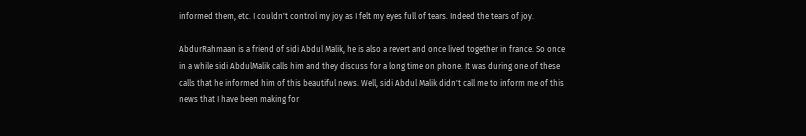informed them, etc. I couldn't control my joy as I felt my eyes full of tears. Indeed the tears of joy.

AbdurRahmaan is a friend of sidi Abdul Malik, he is also a revert and once lived together in france. So once in a while sidi AbdulMalik calls him and they discuss for a long time on phone. It was during one of these calls that he informed him of this beautiful news. Well, sidi Abdul Malik didn't call me to inform me of this news that I have been making for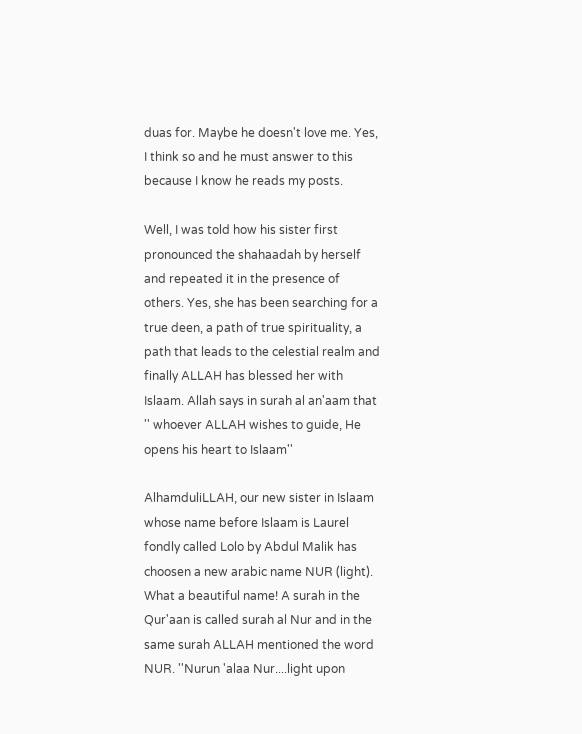duas for. Maybe he doesn't love me. Yes, I think so and he must answer to this because I know he reads my posts.

Well, I was told how his sister first pronounced the shahaadah by herself and repeated it in the presence of others. Yes, she has been searching for a true deen, a path of true spirituality, a path that leads to the celestial realm and finally ALLAH has blessed her with Islaam. Allah says in surah al an'aam that '' whoever ALLAH wishes to guide, He opens his heart to Islaam''

AlhamduliLLAH, our new sister in Islaam whose name before Islaam is Laurel fondly called Lolo by Abdul Malik has choosen a new arabic name NUR (light). What a beautiful name! A surah in the Qur'aan is called surah al Nur and in the same surah ALLAH mentioned the word NUR. ''Nurun 'alaa Nur....light upon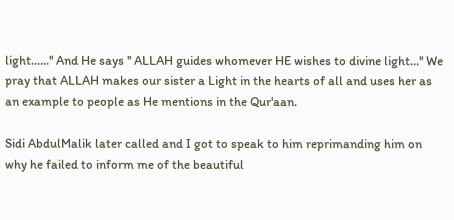light......'' And He says '' ALLAH guides whomever HE wishes to divine light...'' We pray that ALLAH makes our sister a Light in the hearts of all and uses her as an example to people as He mentions in the Qur'aan.

Sidi AbdulMalik later called and I got to speak to him reprimanding him on why he failed to inform me of the beautiful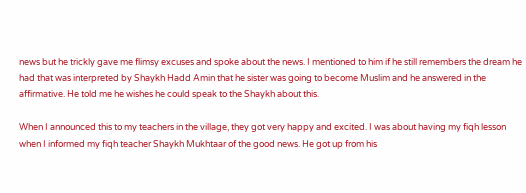news but he trickly gave me flimsy excuses and spoke about the news. I mentioned to him if he still remembers the dream he had that was interpreted by Shaykh Hadd Amin that he sister was going to become Muslim and he answered in the affirmative. He told me he wishes he could speak to the Shaykh about this.

When I announced this to my teachers in the village, they got very happy and excited. I was about having my fiqh lesson when I informed my fiqh teacher Shaykh Mukhtaar of the good news. He got up from his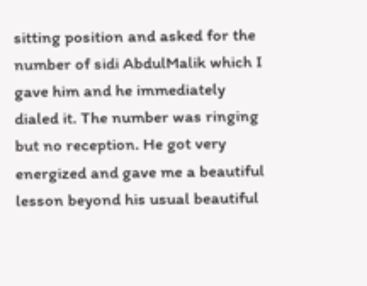sitting position and asked for the number of sidi AbdulMalik which I gave him and he immediately dialed it. The number was ringing but no reception. He got very energized and gave me a beautiful lesson beyond his usual beautiful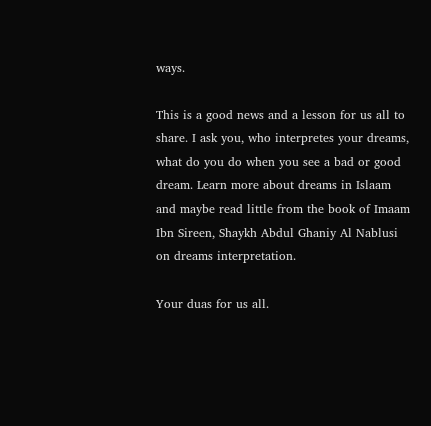ways.

This is a good news and a lesson for us all to share. I ask you, who interpretes your dreams, what do you do when you see a bad or good dream. Learn more about dreams in Islaam and maybe read little from the book of Imaam Ibn Sireen, Shaykh Abdul Ghaniy Al Nablusi on dreams interpretation.

Your duas for us all.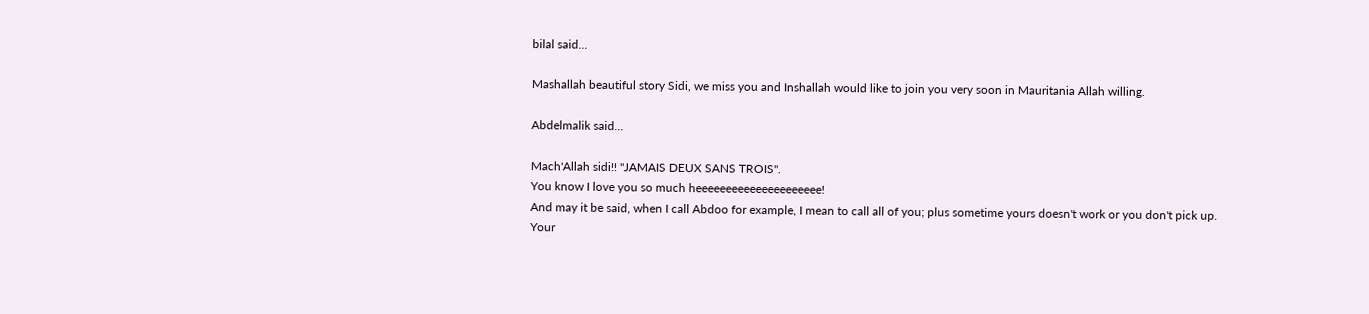bilal said...

Mashallah beautiful story Sidi, we miss you and Inshallah would like to join you very soon in Mauritania Allah willing.

Abdelmalik said...

Mach'Allah sidi!! "JAMAIS DEUX SANS TROIS".
You know I love you so much heeeeeeeeeeeeeeeeeeeee!
And may it be said, when I call Abdoo for example, I mean to call all of you; plus sometime yours doesn't work or you don't pick up.
Your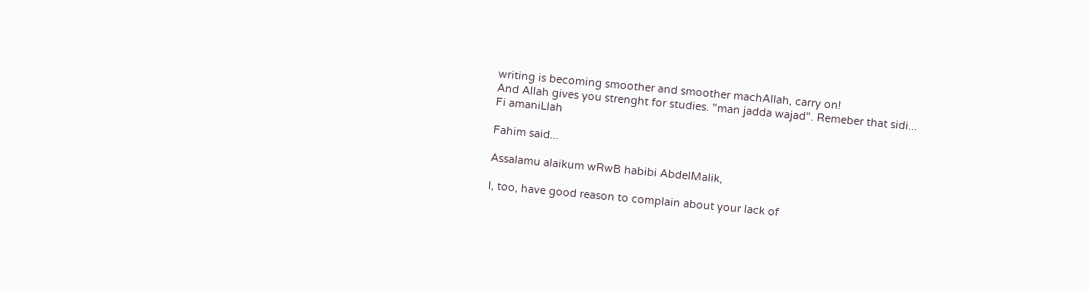writing is becoming smoother and smoother machAllah, carry on!
And Allah gives you strenght for studies. "man jadda wajad". Remeber that sidi...
Fi amaniLlah

Fahim said...

Assalamu alaikum wRwB habibi AbdelMalik,

I, too, have good reason to complain about your lack of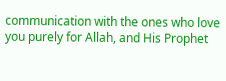communication with the ones who love you purely for Allah, and His Prophet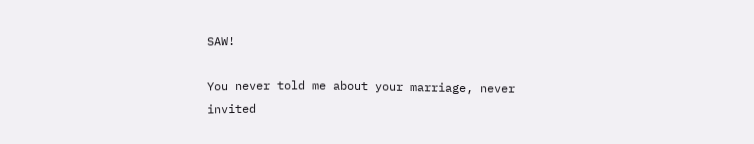SAW!

You never told me about your marriage, never invited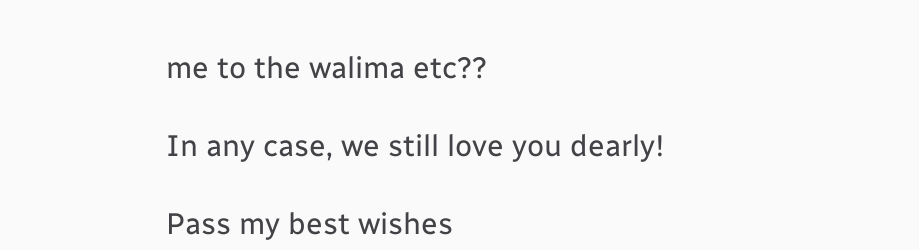me to the walima etc??

In any case, we still love you dearly!

Pass my best wishes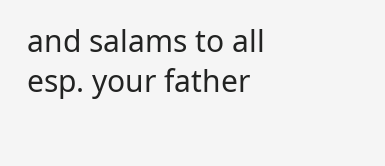and salams to all esp. your father